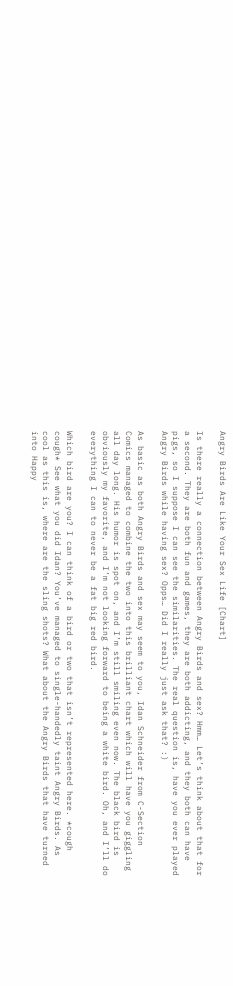Angry Birds Are Like Your Sex Life [Chart]

Is there really a connection between Angry Birds and sex? Hmm… Let’s think about that for a second. They are both fun and games, they are both addicting, and they both can have pigs, so I suppose I can see the similarities. The real question is, have you ever played Angry Birds while having sex? Opps… Did I really just ask that? :)

As basic as both Angry Birds and sex may seem to you, Idan Schneider from C-Section Comics managed to combine the two into this brilliant chart which will have you giggling all day long. His humor is spot on, and I’m still smiling even now. The black bird is obviously my favorite, and I’m not looking forward to being a white bird. Oh, and I’ll do everything I can to never be a fat big red bird.

Which bird are you? I can think of a bird or two that isn’t represented here. *cough cough* See what you did Idan? You’ve managed to single-handedly taint Angry Birds. As cool as this is, where are the sling shots? What about the Angry Birds that have turned into Happy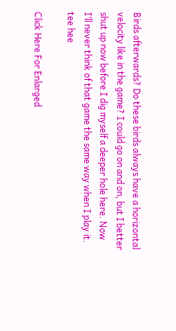Birds afterwards? Do these birds always have a horizontal velocity like in the game? I could go on and on, but I better shut up now before I dig myself a deeper hole here. Now I’ll never think of that game the same way when I play it. tee hee

Click Here For Enlarged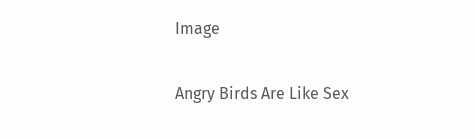Image

Angry Birds Are Like Sex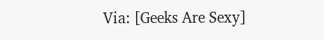Via: [Geeks Are Sexy]